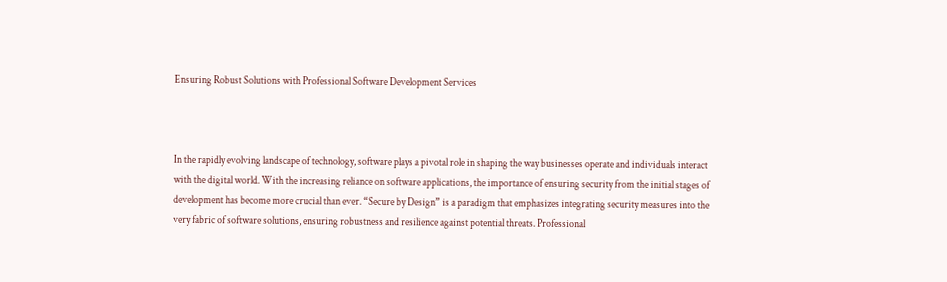Ensuring Robust Solutions with Professional Software Development Services



In the rapidly evolving landscape of technology, software plays a pivotal role in shaping the way businesses operate and individuals interact with the digital world. With the increasing reliance on software applications, the importance of ensuring security from the initial stages of development has become more crucial than ever. “Secure by Design” is a paradigm that emphasizes integrating security measures into the very fabric of software solutions, ensuring robustness and resilience against potential threats. Professional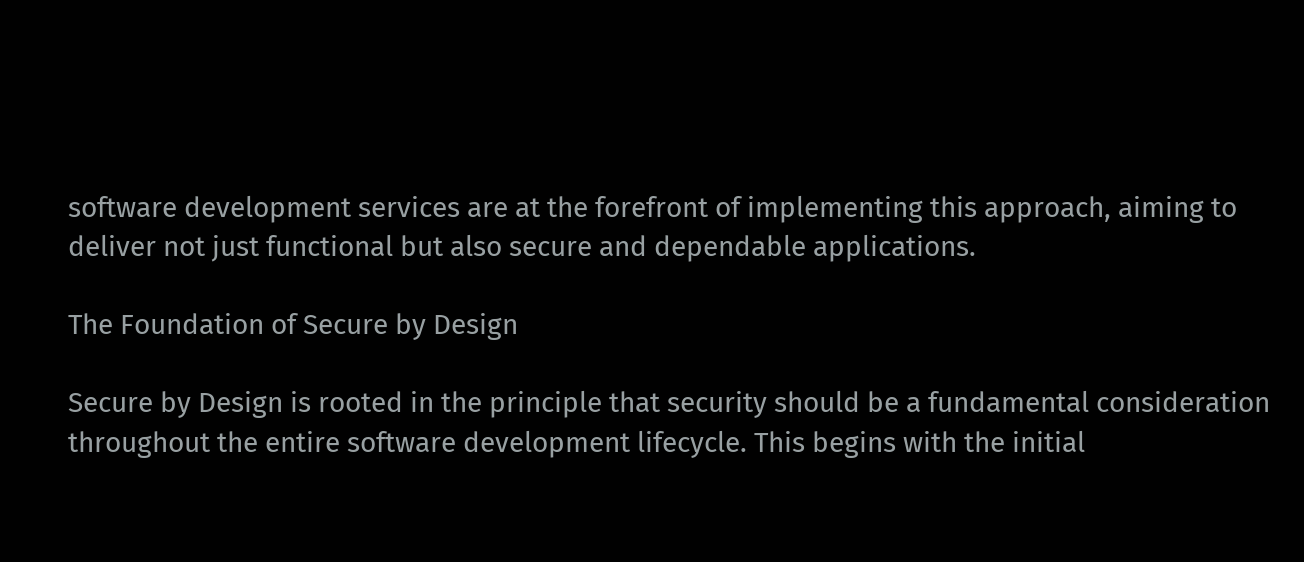software development services are at the forefront of implementing this approach, aiming to deliver not just functional but also secure and dependable applications.

The Foundation of Secure by Design

Secure by Design is rooted in the principle that security should be a fundamental consideration throughout the entire software development lifecycle. This begins with the initial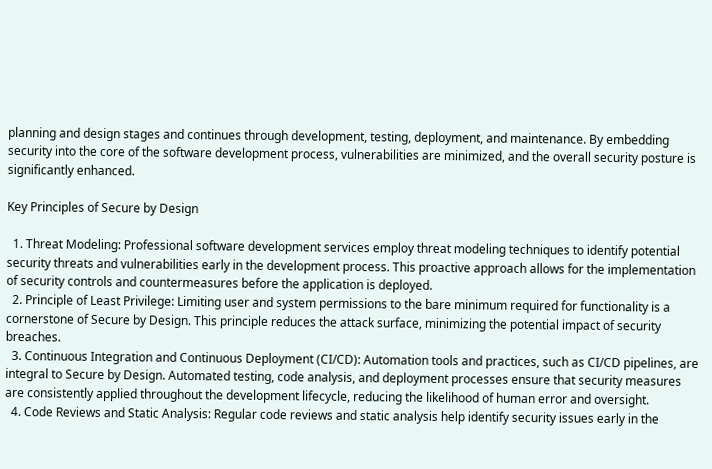planning and design stages and continues through development, testing, deployment, and maintenance. By embedding security into the core of the software development process, vulnerabilities are minimized, and the overall security posture is significantly enhanced.

Key Principles of Secure by Design

  1. Threat Modeling: Professional software development services employ threat modeling techniques to identify potential security threats and vulnerabilities early in the development process. This proactive approach allows for the implementation of security controls and countermeasures before the application is deployed.
  2. Principle of Least Privilege: Limiting user and system permissions to the bare minimum required for functionality is a cornerstone of Secure by Design. This principle reduces the attack surface, minimizing the potential impact of security breaches.
  3. Continuous Integration and Continuous Deployment (CI/CD): Automation tools and practices, such as CI/CD pipelines, are integral to Secure by Design. Automated testing, code analysis, and deployment processes ensure that security measures are consistently applied throughout the development lifecycle, reducing the likelihood of human error and oversight.
  4. Code Reviews and Static Analysis: Regular code reviews and static analysis help identify security issues early in the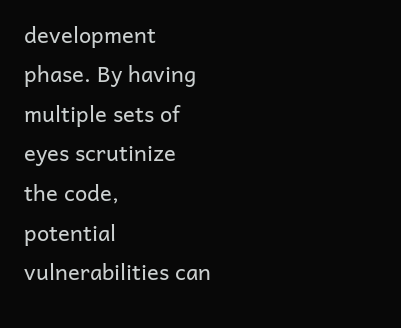development phase. By having multiple sets of eyes scrutinize the code, potential vulnerabilities can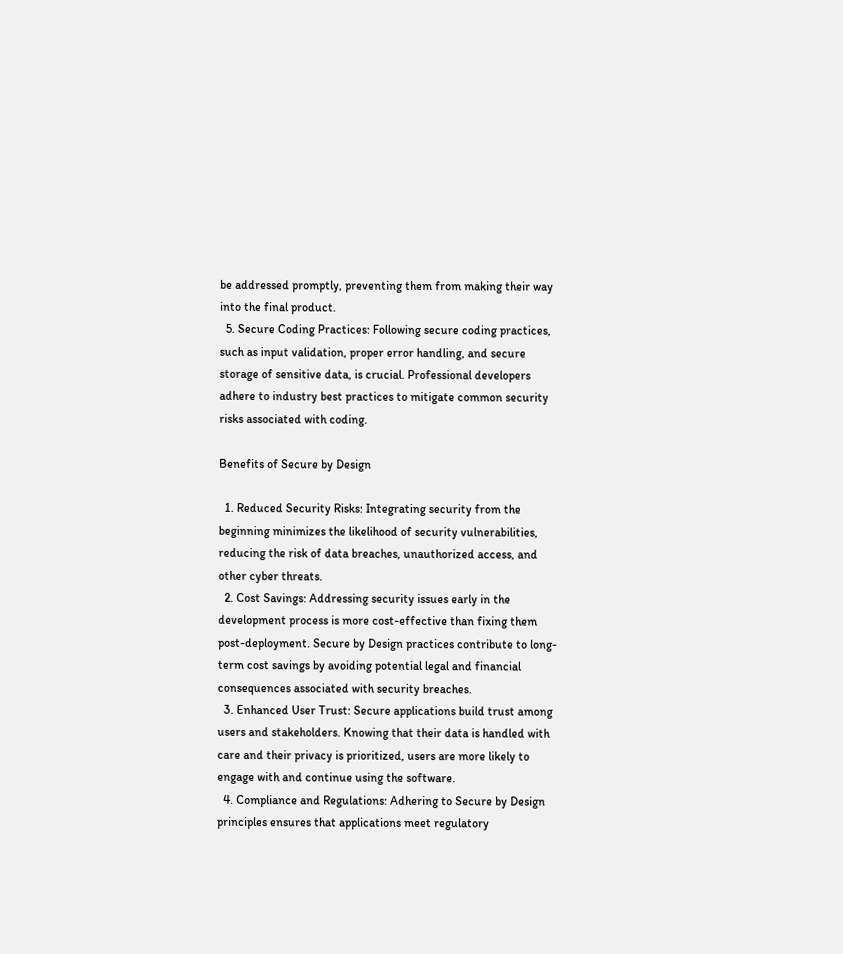be addressed promptly, preventing them from making their way into the final product.
  5. Secure Coding Practices: Following secure coding practices, such as input validation, proper error handling, and secure storage of sensitive data, is crucial. Professional developers adhere to industry best practices to mitigate common security risks associated with coding.

Benefits of Secure by Design

  1. Reduced Security Risks: Integrating security from the beginning minimizes the likelihood of security vulnerabilities, reducing the risk of data breaches, unauthorized access, and other cyber threats.
  2. Cost Savings: Addressing security issues early in the development process is more cost-effective than fixing them post-deployment. Secure by Design practices contribute to long-term cost savings by avoiding potential legal and financial consequences associated with security breaches.
  3. Enhanced User Trust: Secure applications build trust among users and stakeholders. Knowing that their data is handled with care and their privacy is prioritized, users are more likely to engage with and continue using the software.
  4. Compliance and Regulations: Adhering to Secure by Design principles ensures that applications meet regulatory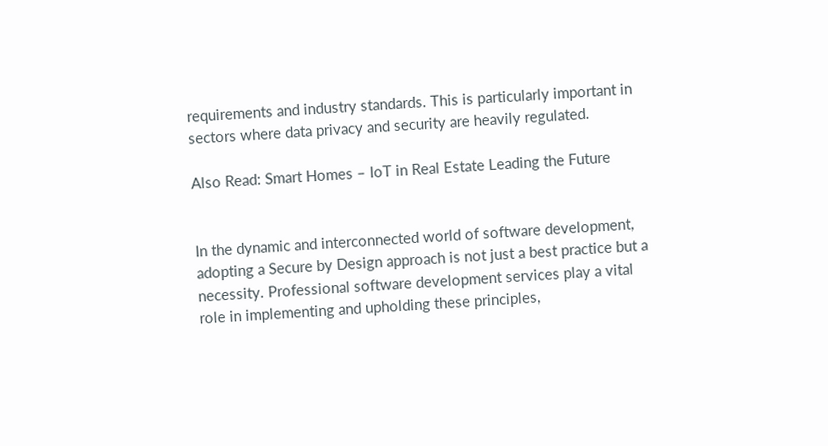requirements and industry standards. This is particularly important in sectors where data privacy and security are heavily regulated.

Also Read: Smart Homes – IoT in Real Estate Leading the Future


In the dynamic and interconnected world of software development, adopting a Secure by Design approach is not just a best practice but a necessity. Professional software development services play a vital role in implementing and upholding these principles,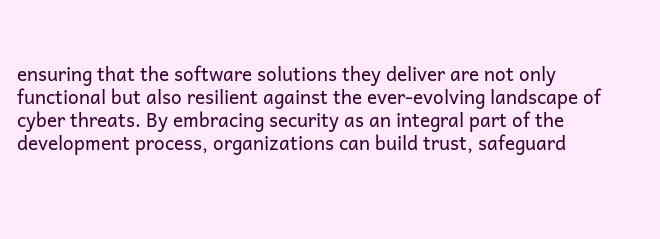ensuring that the software solutions they deliver are not only functional but also resilient against the ever-evolving landscape of cyber threats. By embracing security as an integral part of the development process, organizations can build trust, safeguard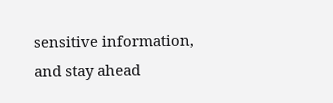sensitive information, and stay ahead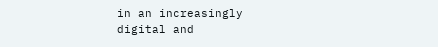in an increasingly digital and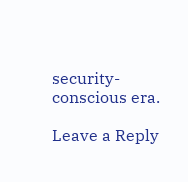security-conscious era.

Leave a Reply